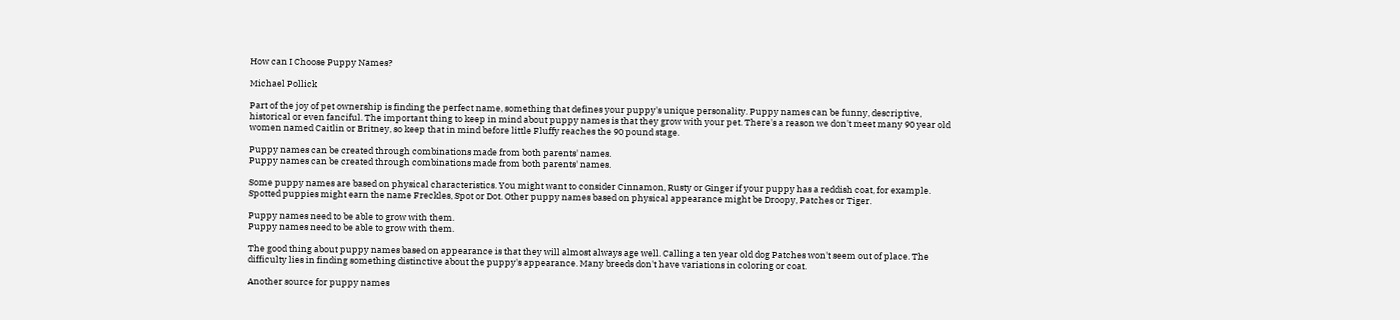How can I Choose Puppy Names?

Michael Pollick

Part of the joy of pet ownership is finding the perfect name, something that defines your puppy's unique personality. Puppy names can be funny, descriptive, historical or even fanciful. The important thing to keep in mind about puppy names is that they grow with your pet. There's a reason we don't meet many 90 year old women named Caitlin or Britney, so keep that in mind before little Fluffy reaches the 90 pound stage.

Puppy names can be created through combinations made from both parents' names.
Puppy names can be created through combinations made from both parents' names.

Some puppy names are based on physical characteristics. You might want to consider Cinnamon, Rusty or Ginger if your puppy has a reddish coat, for example. Spotted puppies might earn the name Freckles, Spot or Dot. Other puppy names based on physical appearance might be Droopy, Patches or Tiger.

Puppy names need to be able to grow with them.
Puppy names need to be able to grow with them.

The good thing about puppy names based on appearance is that they will almost always age well. Calling a ten year old dog Patches won't seem out of place. The difficulty lies in finding something distinctive about the puppy's appearance. Many breeds don't have variations in coloring or coat.

Another source for puppy names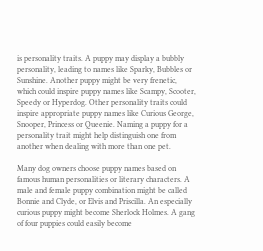is personality traits. A puppy may display a bubbly personality, leading to names like Sparky, Bubbles or Sunshine. Another puppy might be very frenetic, which could inspire puppy names like Scampy, Scooter, Speedy or Hyperdog. Other personality traits could inspire appropriate puppy names like Curious George, Snooper, Princess or Queenie. Naming a puppy for a personality trait might help distinguish one from another when dealing with more than one pet.

Many dog owners choose puppy names based on famous human personalities or literary characters. A male and female puppy combination might be called Bonnie and Clyde, or Elvis and Priscilla. An especially curious puppy might become Sherlock Holmes. A gang of four puppies could easily become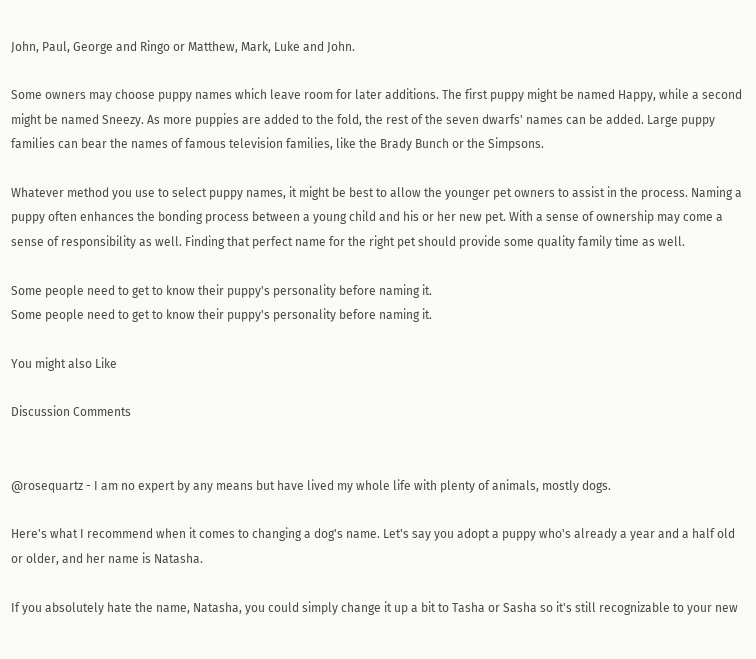John, Paul, George and Ringo or Matthew, Mark, Luke and John.

Some owners may choose puppy names which leave room for later additions. The first puppy might be named Happy, while a second might be named Sneezy. As more puppies are added to the fold, the rest of the seven dwarfs' names can be added. Large puppy families can bear the names of famous television families, like the Brady Bunch or the Simpsons.

Whatever method you use to select puppy names, it might be best to allow the younger pet owners to assist in the process. Naming a puppy often enhances the bonding process between a young child and his or her new pet. With a sense of ownership may come a sense of responsibility as well. Finding that perfect name for the right pet should provide some quality family time as well.

Some people need to get to know their puppy's personality before naming it.
Some people need to get to know their puppy's personality before naming it.

You might also Like

Discussion Comments


@rosequartz - I am no expert by any means but have lived my whole life with plenty of animals, mostly dogs.

Here's what I recommend when it comes to changing a dog's name. Let's say you adopt a puppy who's already a year and a half old or older, and her name is Natasha.

If you absolutely hate the name, Natasha, you could simply change it up a bit to Tasha or Sasha so it's still recognizable to your new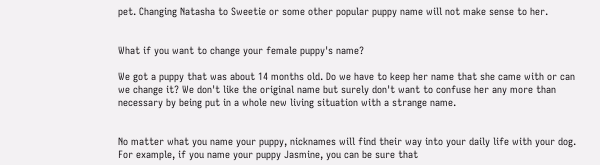pet. Changing Natasha to Sweetie or some other popular puppy name will not make sense to her.


What if you want to change your female puppy's name?

We got a puppy that was about 14 months old. Do we have to keep her name that she came with or can we change it? We don't like the original name but surely don't want to confuse her any more than necessary by being put in a whole new living situation with a strange name.


No matter what you name your puppy, nicknames will find their way into your daily life with your dog. For example, if you name your puppy Jasmine, you can be sure that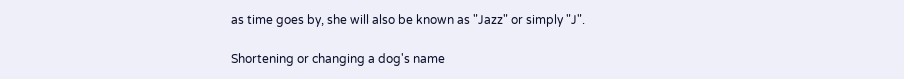as time goes by, she will also be known as "Jazz" or simply "J".

Shortening or changing a dog's name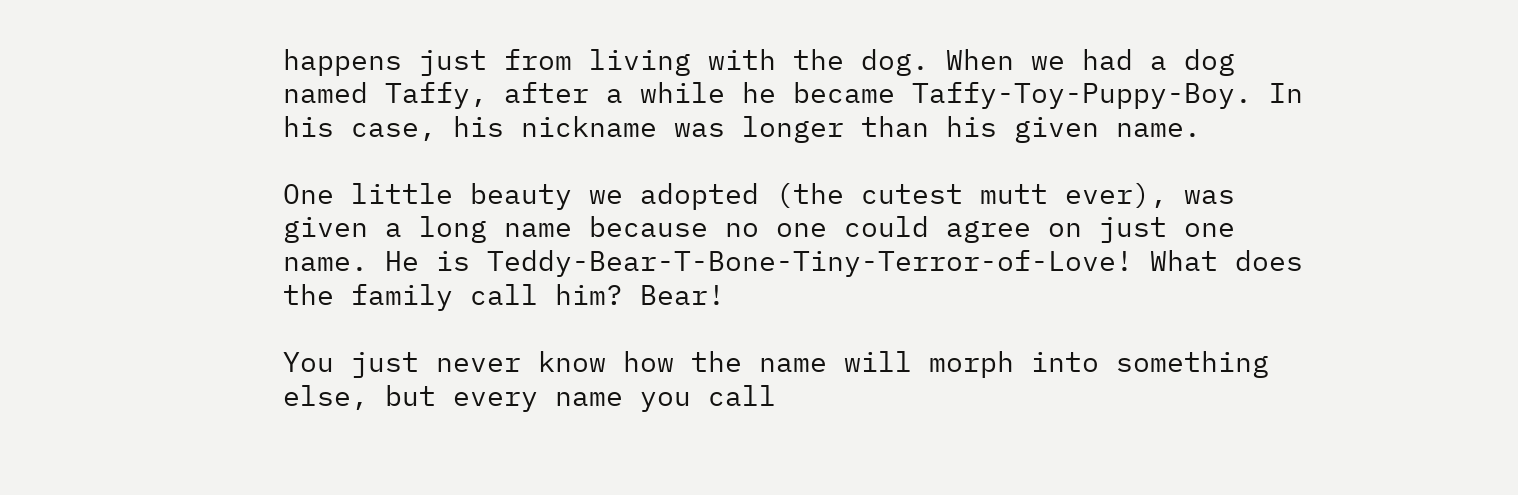happens just from living with the dog. When we had a dog named Taffy, after a while he became Taffy-Toy-Puppy-Boy. In his case, his nickname was longer than his given name.

One little beauty we adopted (the cutest mutt ever), was given a long name because no one could agree on just one name. He is Teddy-Bear-T-Bone-Tiny-Terror-of-Love! What does the family call him? Bear!

You just never know how the name will morph into something else, but every name you call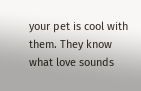your pet is cool with them. They know what love sounds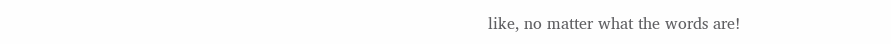like, no matter what the words are!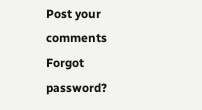Post your comments
Forgot password?